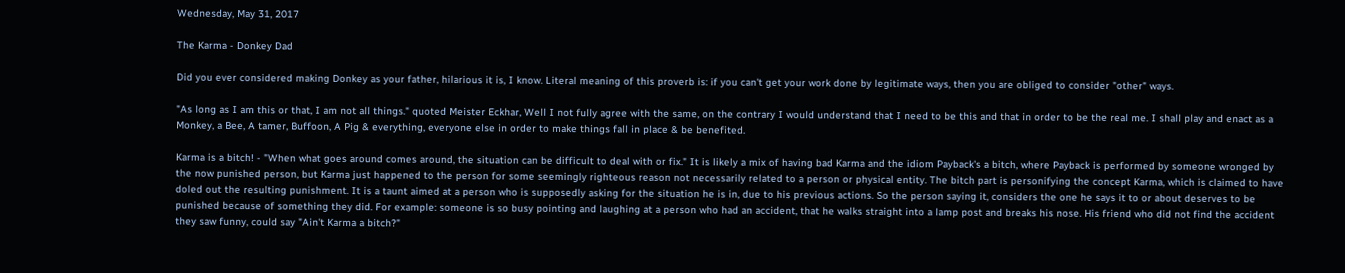Wednesday, May 31, 2017

The Karma - Donkey Dad

Did you ever considered making Donkey as your father, hilarious it is, I know. Literal meaning of this proverb is: if you can't get your work done by legitimate ways, then you are obliged to consider "other" ways.

"As long as I am this or that, I am not all things." quoted Meister Eckhar, Well I not fully agree with the same, on the contrary I would understand that I need to be this and that in order to be the real me. I shall play and enact as a Monkey, a Bee, A tamer, Buffoon, A Pig & everything, everyone else in order to make things fall in place & be benefited.

Karma is a bitch! - "When what goes around comes around, the situation can be difficult to deal with or fix." It is likely a mix of having bad Karma and the idiom Payback's a bitch, where Payback is performed by someone wronged by the now punished person, but Karma just happened to the person for some seemingly righteous reason not necessarily related to a person or physical entity. The bitch part is personifying the concept Karma, which is claimed to have doled out the resulting punishment. It is a taunt aimed at a person who is supposedly asking for the situation he is in, due to his previous actions. So the person saying it, considers the one he says it to or about deserves to be punished because of something they did. For example: someone is so busy pointing and laughing at a person who had an accident, that he walks straight into a lamp post and breaks his nose. His friend who did not find the accident they saw funny, could say "Ain't Karma a bitch?"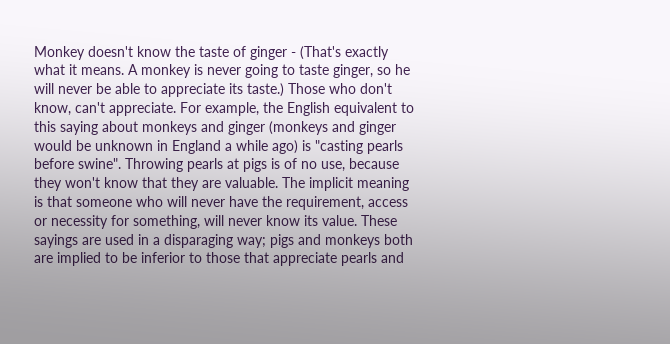Monkey doesn't know the taste of ginger - (That's exactly what it means. A monkey is never going to taste ginger, so he will never be able to appreciate its taste.) Those who don't know, can't appreciate. For example, the English equivalent to this saying about monkeys and ginger (monkeys and ginger would be unknown in England a while ago) is "casting pearls before swine". Throwing pearls at pigs is of no use, because they won't know that they are valuable. The implicit meaning is that someone who will never have the requirement, access or necessity for something, will never know its value. These sayings are used in a disparaging way; pigs and monkeys both are implied to be inferior to those that appreciate pearls and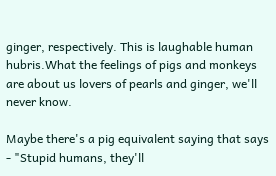ginger, respectively. This is laughable human hubris.What the feelings of pigs and monkeys are about us lovers of pearls and ginger, we'll never know.

Maybe there's a pig equivalent saying that says - "Stupid humans, they'll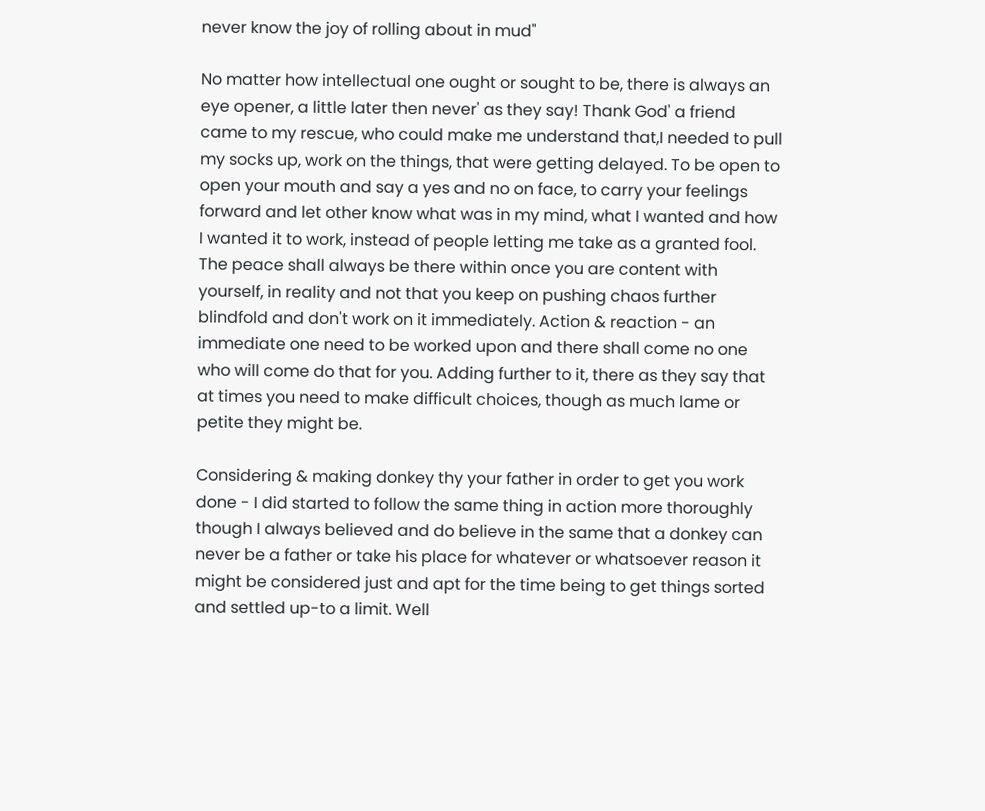never know the joy of rolling about in mud"

No matter how intellectual one ought or sought to be, there is always an eye opener, a little later then never' as they say! Thank God' a friend came to my rescue, who could make me understand that,I needed to pull my socks up, work on the things, that were getting delayed. To be open to open your mouth and say a yes and no on face, to carry your feelings forward and let other know what was in my mind, what I wanted and how I wanted it to work, instead of people letting me take as a granted fool. The peace shall always be there within once you are content with yourself, in reality and not that you keep on pushing chaos further blindfold and don't work on it immediately. Action & reaction - an immediate one need to be worked upon and there shall come no one who will come do that for you. Adding further to it, there as they say that at times you need to make difficult choices, though as much lame or petite they might be.

Considering & making donkey thy your father in order to get you work done - I did started to follow the same thing in action more thoroughly though I always believed and do believe in the same that a donkey can never be a father or take his place for whatever or whatsoever reason it might be considered just and apt for the time being to get things sorted and settled up-to a limit. Well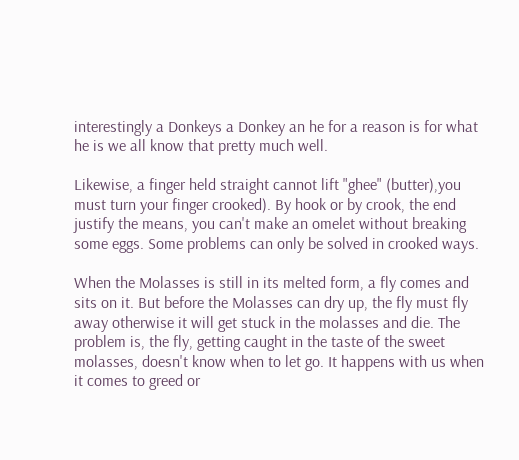interestingly a Donkeys a Donkey an he for a reason is for what he is we all know that pretty much well.

Likewise, a finger held straight cannot lift "ghee" (butter),you must turn your finger crooked). By hook or by crook, the end justify the means, you can't make an omelet without breaking some eggs. Some problems can only be solved in crooked ways.

When the Molasses is still in its melted form, a fly comes and sits on it. But before the Molasses can dry up, the fly must fly away otherwise it will get stuck in the molasses and die. The problem is, the fly, getting caught in the taste of the sweet molasses, doesn't know when to let go. It happens with us when it comes to greed or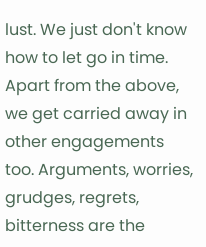lust. We just don't know how to let go in time. Apart from the above, we get carried away in other engagements too. Arguments, worries, grudges, regrets, bitterness are the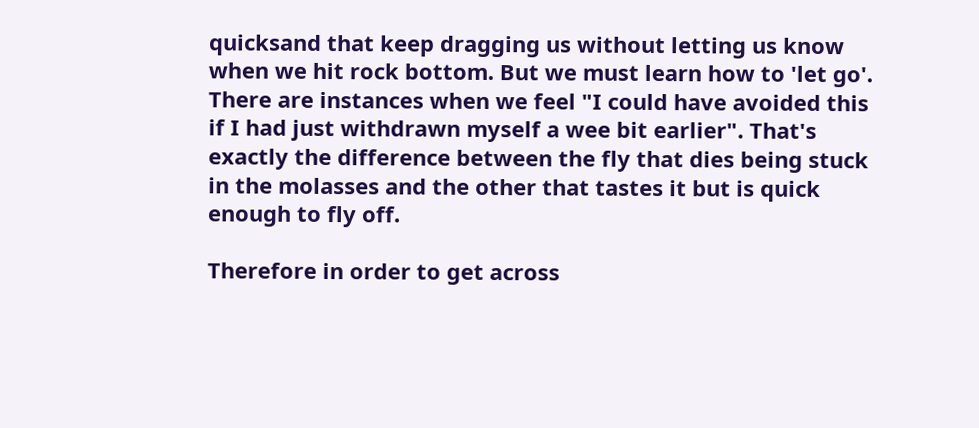quicksand that keep dragging us without letting us know when we hit rock bottom. But we must learn how to 'let go'. There are instances when we feel "I could have avoided this if I had just withdrawn myself a wee bit earlier". That's exactly the difference between the fly that dies being stuck in the molasses and the other that tastes it but is quick enough to fly off.

Therefore in order to get across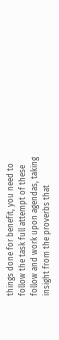things done for benefit, you need to follow the task full attempt of these follow and work upon agendas, taking insight from the proverbs that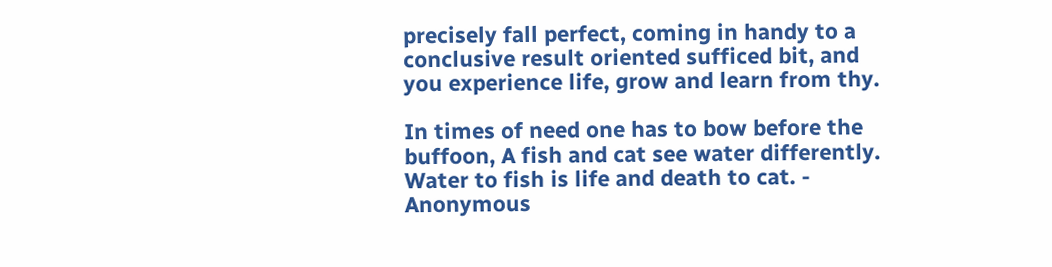precisely fall perfect, coming in handy to a conclusive result oriented sufficed bit, and you experience life, grow and learn from thy.

In times of need one has to bow before the buffoon, A fish and cat see water differently. Water to fish is life and death to cat. - Anonymous